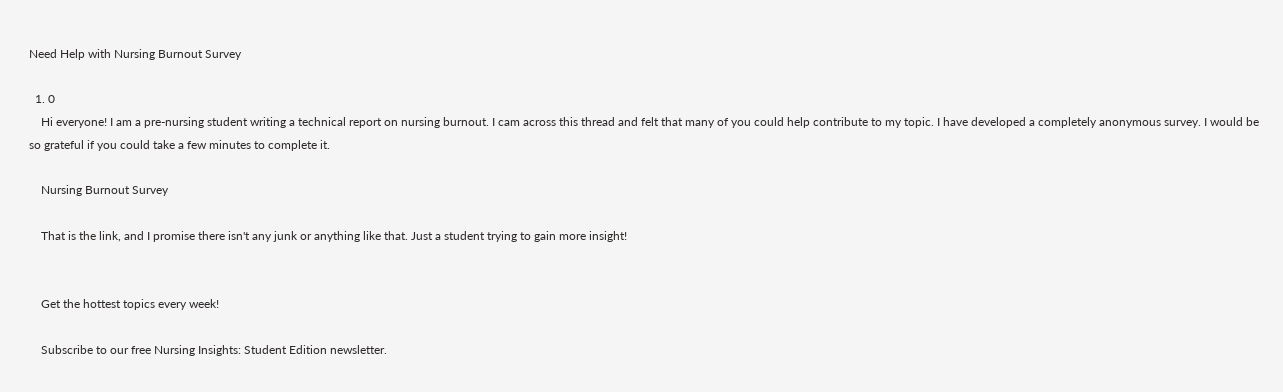Need Help with Nursing Burnout Survey

  1. 0
    Hi everyone! I am a pre-nursing student writing a technical report on nursing burnout. I cam across this thread and felt that many of you could help contribute to my topic. I have developed a completely anonymous survey. I would be so grateful if you could take a few minutes to complete it.

    Nursing Burnout Survey

    That is the link, and I promise there isn't any junk or anything like that. Just a student trying to gain more insight!


    Get the hottest topics every week!

    Subscribe to our free Nursing Insights: Student Edition newsletter.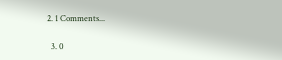2. 1 Comments...

  3. 0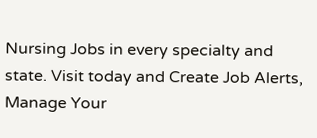Nursing Jobs in every specialty and state. Visit today and Create Job Alerts, Manage Your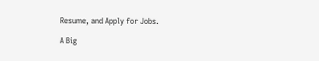Resume, and Apply for Jobs.

A Big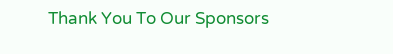Thank You To Our Sponsors